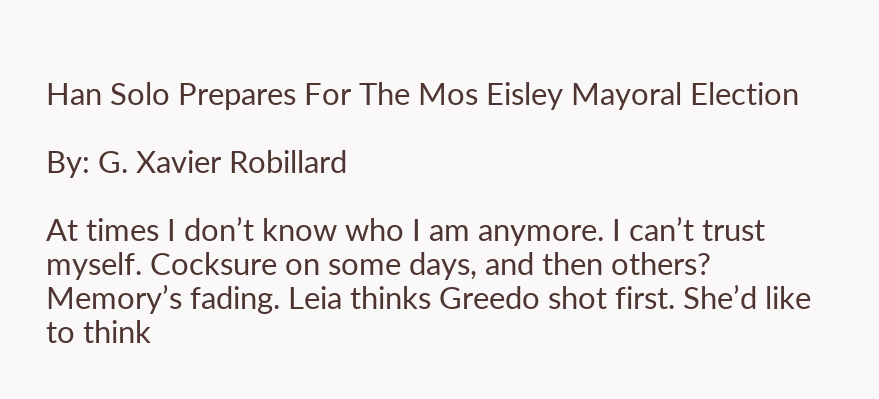Han Solo Prepares For The Mos Eisley Mayoral Election

By: G. Xavier Robillard

At times I don’t know who I am anymore. I can’t trust myself. Cocksure on some days, and then others? Memory’s fading. Leia thinks Greedo shot first. She’d like to think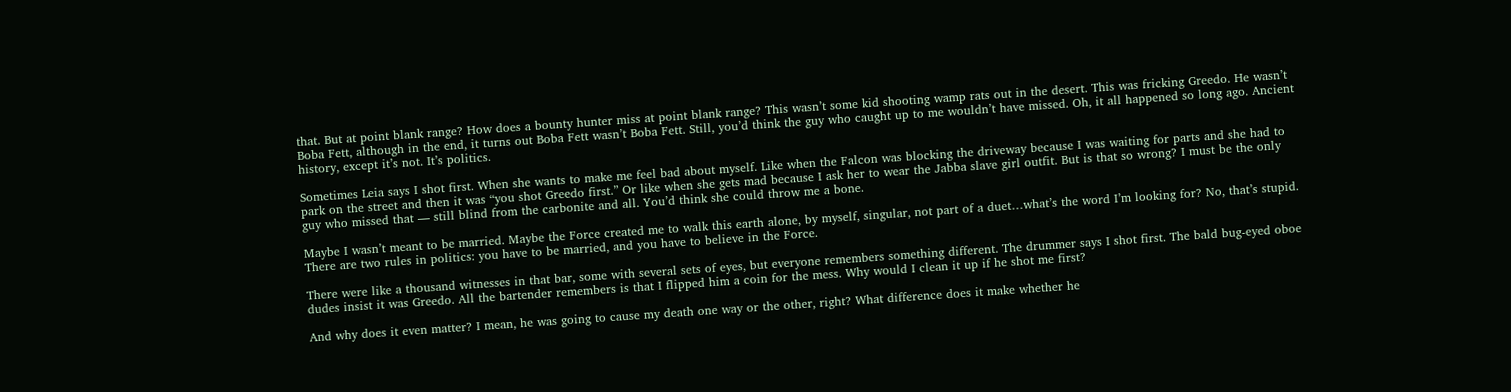that. But at point blank range? How does a bounty hunter miss at point blank range? This wasn’t some kid shooting wamp rats out in the desert. This was fricking Greedo. He wasn’t Boba Fett, although in the end, it turns out Boba Fett wasn’t Boba Fett. Still, you’d think the guy who caught up to me wouldn’t have missed. Oh, it all happened so long ago. Ancient history, except it’s not. It’s politics.

Sometimes Leia says I shot first. When she wants to make me feel bad about myself. Like when the Falcon was blocking the driveway because I was waiting for parts and she had to park on the street and then it was “you shot Greedo first.” Or like when she gets mad because I ask her to wear the Jabba slave girl outfit. But is that so wrong? I must be the only guy who missed that — still blind from the carbonite and all. You’d think she could throw me a bone.

Maybe I wasn’t meant to be married. Maybe the Force created me to walk this earth alone, by myself, singular, not part of a duet…what’s the word I’m looking for? No, that’s stupid. There are two rules in politics: you have to be married, and you have to believe in the Force.

There were like a thousand witnesses in that bar, some with several sets of eyes, but everyone remembers something different. The drummer says I shot first. The bald bug-eyed oboe dudes insist it was Greedo. All the bartender remembers is that I flipped him a coin for the mess. Why would I clean it up if he shot me first?

And why does it even matter? I mean, he was going to cause my death one way or the other, right? What difference does it make whether he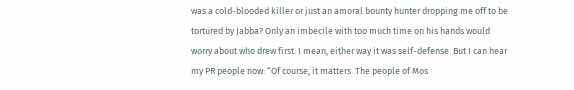was a cold-blooded killer or just an amoral bounty hunter dropping me off to be tortured by Jabba? Only an imbecile with too much time on his hands would worry about who drew first. I mean, either way it was self-defense. But I can hear my PR people now: “Of course, it matters. The people of Mos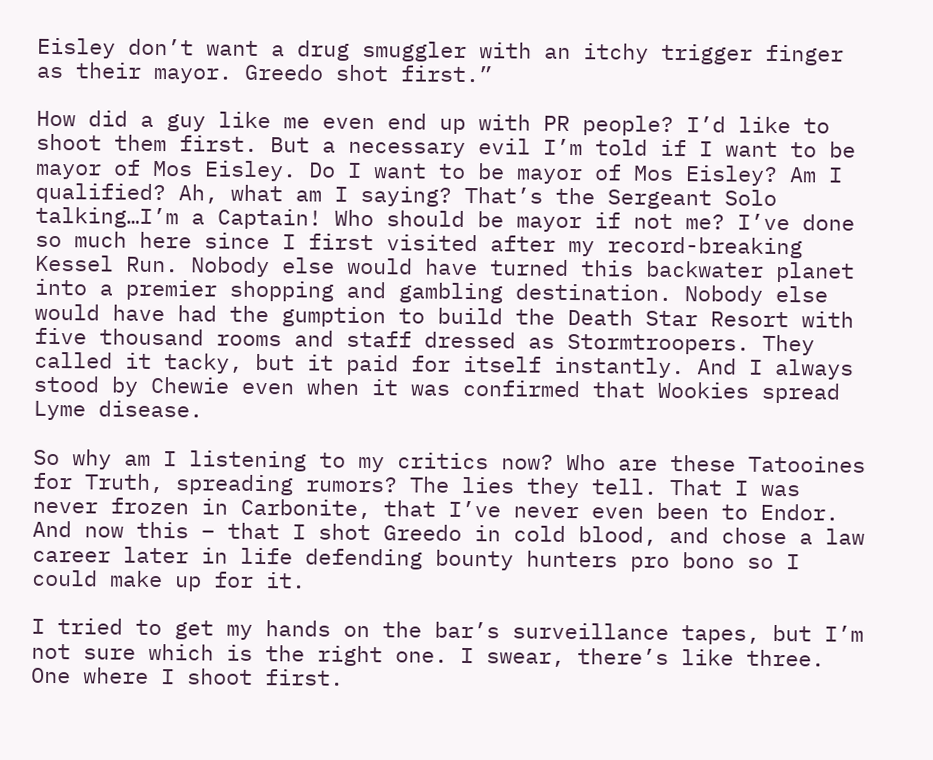Eisley don’t want a drug smuggler with an itchy trigger finger as their mayor. Greedo shot first.”

How did a guy like me even end up with PR people? I’d like to shoot them first. But a necessary evil I’m told if I want to be mayor of Mos Eisley. Do I want to be mayor of Mos Eisley? Am I qualified? Ah, what am I saying? That’s the Sergeant Solo talking…I’m a Captain! Who should be mayor if not me? I’ve done so much here since I first visited after my record-breaking Kessel Run. Nobody else would have turned this backwater planet into a premier shopping and gambling destination. Nobody else would have had the gumption to build the Death Star Resort with five thousand rooms and staff dressed as Stormtroopers. They called it tacky, but it paid for itself instantly. And I always stood by Chewie even when it was confirmed that Wookies spread Lyme disease.

So why am I listening to my critics now? Who are these Tatooines for Truth, spreading rumors? The lies they tell. That I was never frozen in Carbonite, that I’ve never even been to Endor. And now this – that I shot Greedo in cold blood, and chose a law career later in life defending bounty hunters pro bono so I could make up for it.

I tried to get my hands on the bar’s surveillance tapes, but I’m not sure which is the right one. I swear, there’s like three. One where I shoot first.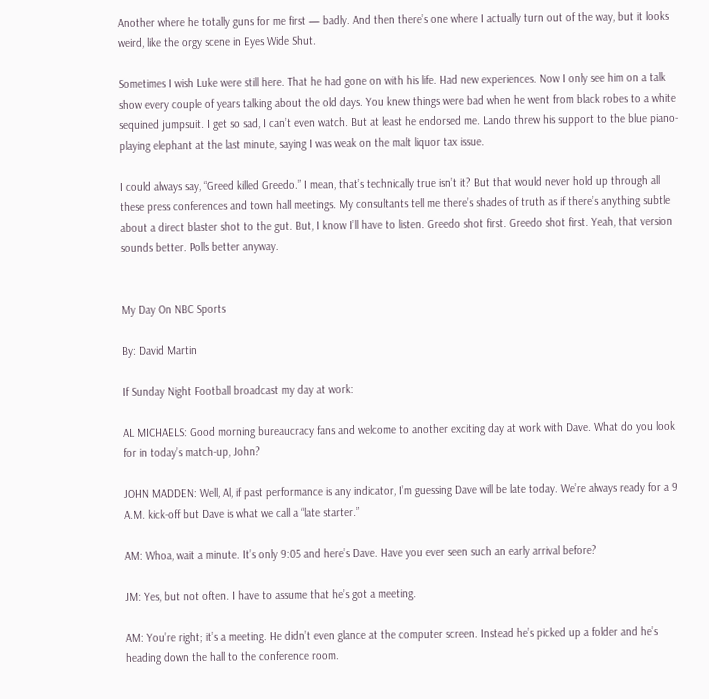Another where he totally guns for me first — badly. And then there’s one where I actually turn out of the way, but it looks weird, like the orgy scene in Eyes Wide Shut.

Sometimes I wish Luke were still here. That he had gone on with his life. Had new experiences. Now I only see him on a talk show every couple of years talking about the old days. You knew things were bad when he went from black robes to a white sequined jumpsuit. I get so sad, I can’t even watch. But at least he endorsed me. Lando threw his support to the blue piano-playing elephant at the last minute, saying I was weak on the malt liquor tax issue.

I could always say, “Greed killed Greedo.” I mean, that’s technically true isn’t it? But that would never hold up through all these press conferences and town hall meetings. My consultants tell me there’s shades of truth as if there’s anything subtle about a direct blaster shot to the gut. But, I know I’ll have to listen. Greedo shot first. Greedo shot first. Yeah, that version sounds better. Polls better anyway.


My Day On NBC Sports

By: David Martin

If Sunday Night Football broadcast my day at work:

AL MICHAELS: Good morning bureaucracy fans and welcome to another exciting day at work with Dave. What do you look for in today’s match-up, John?

JOHN MADDEN: Well, Al, if past performance is any indicator, I’m guessing Dave will be late today. We’re always ready for a 9 A.M. kick-off but Dave is what we call a “late starter.”

AM: Whoa, wait a minute. It’s only 9:05 and here’s Dave. Have you ever seen such an early arrival before?

JM: Yes, but not often. I have to assume that he’s got a meeting.

AM: You’re right; it’s a meeting. He didn’t even glance at the computer screen. Instead he’s picked up a folder and he’s heading down the hall to the conference room.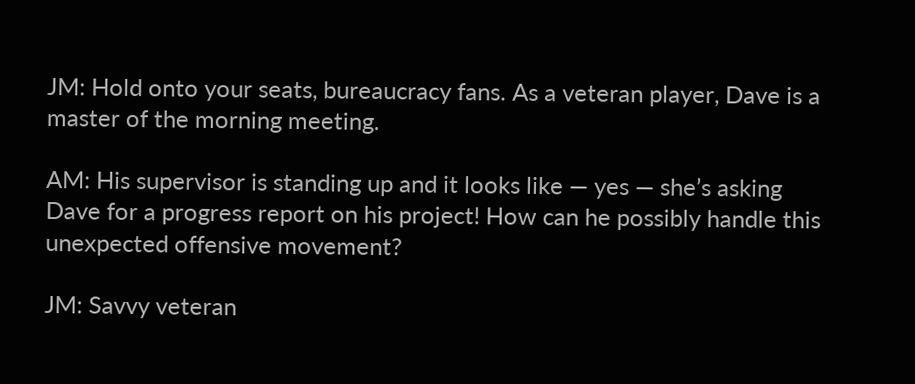JM: Hold onto your seats, bureaucracy fans. As a veteran player, Dave is a master of the morning meeting.

AM: His supervisor is standing up and it looks like — yes — she’s asking Dave for a progress report on his project! How can he possibly handle this unexpected offensive movement?

JM: Savvy veteran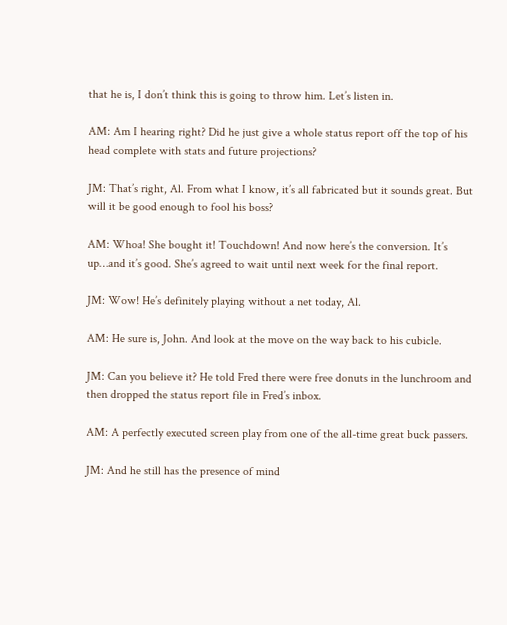that he is, I don’t think this is going to throw him. Let’s listen in.

AM: Am I hearing right? Did he just give a whole status report off the top of his head complete with stats and future projections?

JM: That’s right, Al. From what I know, it’s all fabricated but it sounds great. But will it be good enough to fool his boss?

AM: Whoa! She bought it! Touchdown! And now here’s the conversion. It’s up…and it’s good. She’s agreed to wait until next week for the final report.

JM: Wow! He’s definitely playing without a net today, Al.

AM: He sure is, John. And look at the move on the way back to his cubicle.

JM: Can you believe it? He told Fred there were free donuts in the lunchroom and then dropped the status report file in Fred’s inbox.

AM: A perfectly executed screen play from one of the all-time great buck passers.

JM: And he still has the presence of mind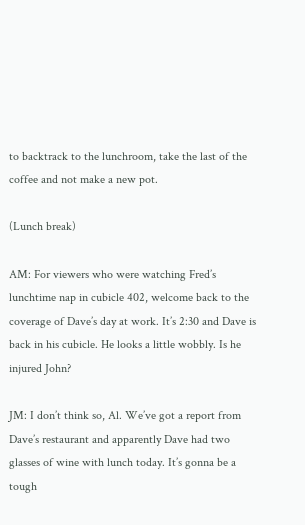to backtrack to the lunchroom, take the last of the coffee and not make a new pot.

(Lunch break)

AM: For viewers who were watching Fred’s lunchtime nap in cubicle 402, welcome back to the coverage of Dave’s day at work. It’s 2:30 and Dave is back in his cubicle. He looks a little wobbly. Is he injured John?

JM: I don’t think so, Al. We’ve got a report from Dave’s restaurant and apparently Dave had two glasses of wine with lunch today. It’s gonna be a tough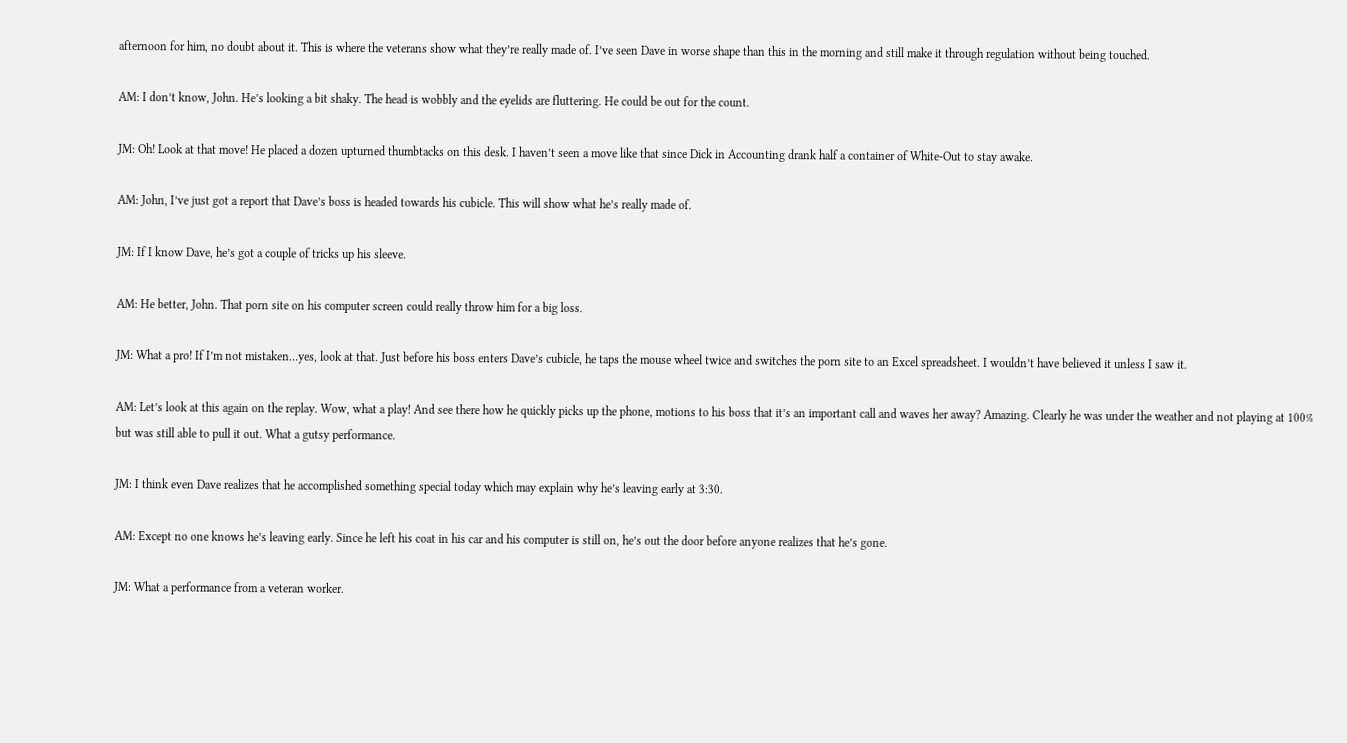afternoon for him, no doubt about it. This is where the veterans show what they’re really made of. I’ve seen Dave in worse shape than this in the morning and still make it through regulation without being touched.

AM: I don’t know, John. He’s looking a bit shaky. The head is wobbly and the eyelids are fluttering. He could be out for the count.

JM: Oh! Look at that move! He placed a dozen upturned thumbtacks on this desk. I haven’t seen a move like that since Dick in Accounting drank half a container of White-Out to stay awake.

AM: John, I’ve just got a report that Dave’s boss is headed towards his cubicle. This will show what he’s really made of.

JM: If I know Dave, he’s got a couple of tricks up his sleeve.

AM: He better, John. That porn site on his computer screen could really throw him for a big loss.

JM: What a pro! If I’m not mistaken…yes, look at that. Just before his boss enters Dave’s cubicle, he taps the mouse wheel twice and switches the porn site to an Excel spreadsheet. I wouldn’t have believed it unless I saw it.

AM: Let’s look at this again on the replay. Wow, what a play! And see there how he quickly picks up the phone, motions to his boss that it’s an important call and waves her away? Amazing. Clearly he was under the weather and not playing at 100% but was still able to pull it out. What a gutsy performance.

JM: I think even Dave realizes that he accomplished something special today which may explain why he’s leaving early at 3:30.

AM: Except no one knows he’s leaving early. Since he left his coat in his car and his computer is still on, he’s out the door before anyone realizes that he’s gone.

JM: What a performance from a veteran worker.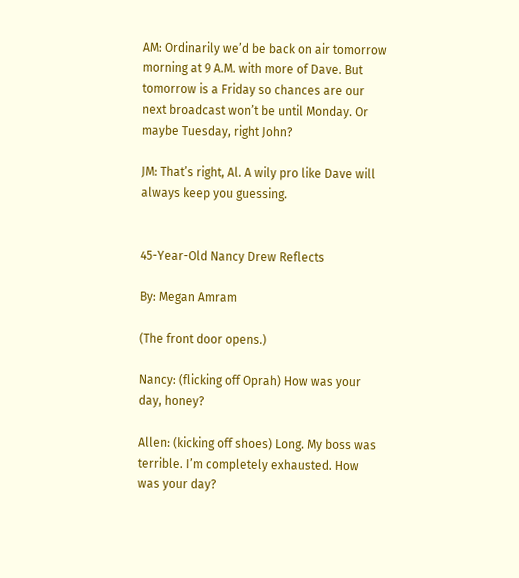AM: Ordinarily we’d be back on air tomorrow morning at 9 A.M. with more of Dave. But tomorrow is a Friday so chances are our next broadcast won’t be until Monday. Or maybe Tuesday, right John?

JM: That’s right, Al. A wily pro like Dave will always keep you guessing.


45-Year-Old Nancy Drew Reflects

By: Megan Amram

(The front door opens.)

Nancy: (flicking off Oprah) How was your day, honey?

Allen: (kicking off shoes) Long. My boss was terrible. I’m completely exhausted. How was your day?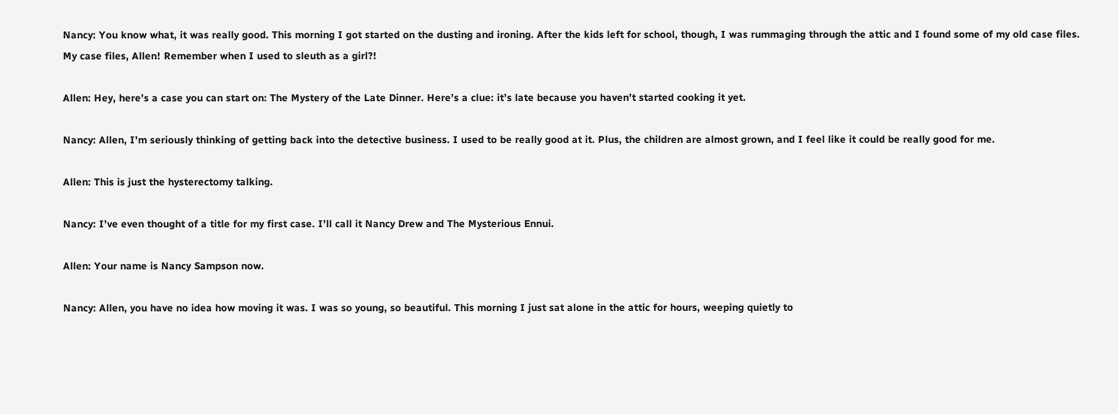Nancy: You know what, it was really good. This morning I got started on the dusting and ironing. After the kids left for school, though, I was rummaging through the attic and I found some of my old case files. My case files, Allen! Remember when I used to sleuth as a girl?!

Allen: Hey, here’s a case you can start on: The Mystery of the Late Dinner. Here’s a clue: it’s late because you haven’t started cooking it yet.

Nancy: Allen, I’m seriously thinking of getting back into the detective business. I used to be really good at it. Plus, the children are almost grown, and I feel like it could be really good for me.

Allen: This is just the hysterectomy talking.

Nancy: I’ve even thought of a title for my first case. I’ll call it Nancy Drew and The Mysterious Ennui.

Allen: Your name is Nancy Sampson now.

Nancy: Allen, you have no idea how moving it was. I was so young, so beautiful. This morning I just sat alone in the attic for hours, weeping quietly to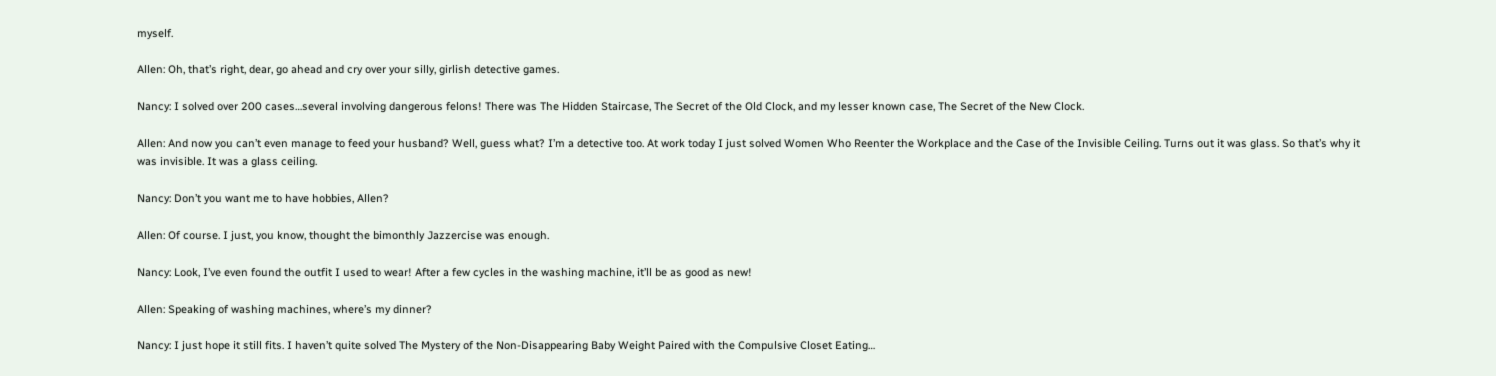myself.

Allen: Oh, that’s right, dear, go ahead and cry over your silly, girlish detective games.

Nancy: I solved over 200 cases…several involving dangerous felons! There was The Hidden Staircase, The Secret of the Old Clock, and my lesser known case, The Secret of the New Clock.

Allen: And now you can’t even manage to feed your husband? Well, guess what? I’m a detective too. At work today I just solved Women Who Reenter the Workplace and the Case of the Invisible Ceiling. Turns out it was glass. So that’s why it was invisible. It was a glass ceiling.

Nancy: Don’t you want me to have hobbies, Allen?

Allen: Of course. I just, you know, thought the bimonthly Jazzercise was enough.

Nancy: Look, I’ve even found the outfit I used to wear! After a few cycles in the washing machine, it’ll be as good as new!

Allen: Speaking of washing machines, where’s my dinner?

Nancy: I just hope it still fits. I haven’t quite solved The Mystery of the Non-Disappearing Baby Weight Paired with the Compulsive Closet Eating…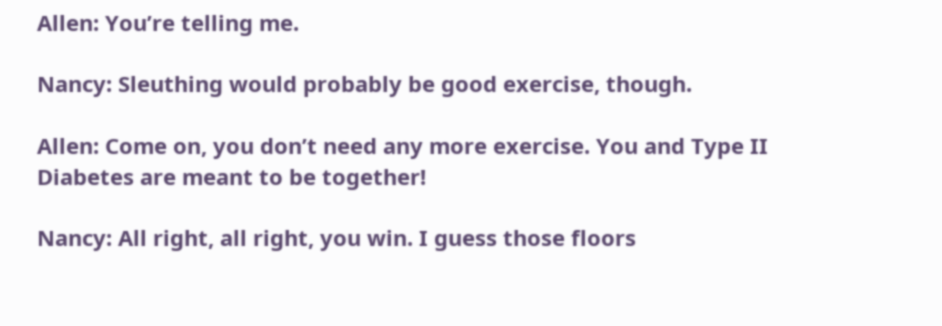Allen: You’re telling me.

Nancy: Sleuthing would probably be good exercise, though.

Allen: Come on, you don’t need any more exercise. You and Type II Diabetes are meant to be together!

Nancy: All right, all right, you win. I guess those floors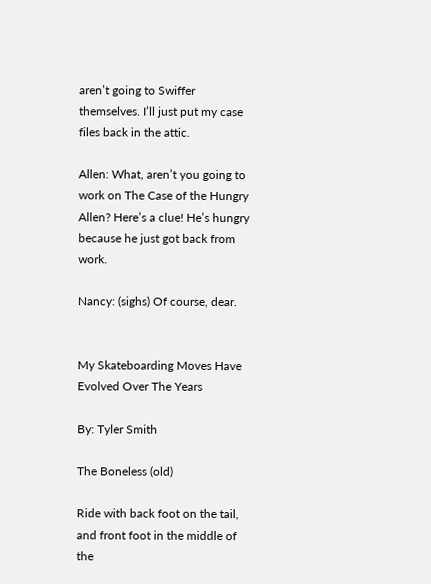aren’t going to Swiffer themselves. I’ll just put my case files back in the attic.

Allen: What, aren’t you going to work on The Case of the Hungry Allen? Here’s a clue! He’s hungry because he just got back from work.

Nancy: (sighs) Of course, dear.


My Skateboarding Moves Have Evolved Over The Years

By: Tyler Smith

The Boneless (old)

Ride with back foot on the tail, and front foot in the middle of the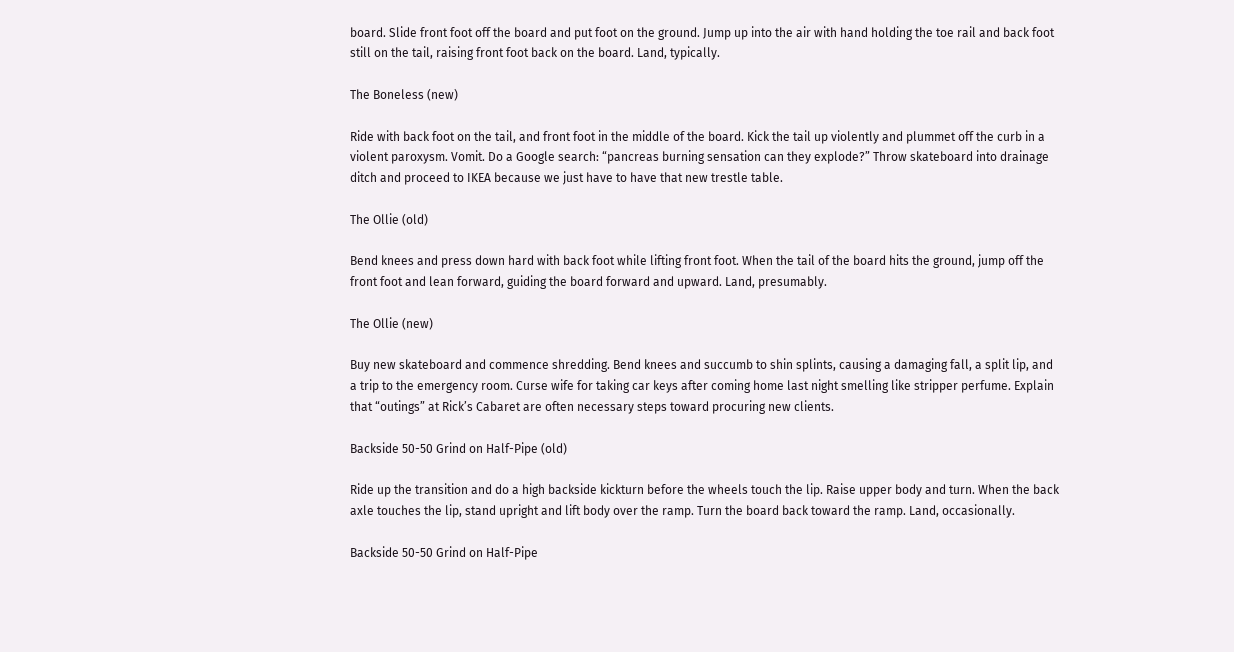board. Slide front foot off the board and put foot on the ground. Jump up into the air with hand holding the toe rail and back foot still on the tail, raising front foot back on the board. Land, typically.

The Boneless (new)

Ride with back foot on the tail, and front foot in the middle of the board. Kick the tail up violently and plummet off the curb in a violent paroxysm. Vomit. Do a Google search: “pancreas burning sensation can they explode?” Throw skateboard into drainage ditch and proceed to IKEA because we just have to have that new trestle table.

The Ollie (old)

Bend knees and press down hard with back foot while lifting front foot. When the tail of the board hits the ground, jump off the front foot and lean forward, guiding the board forward and upward. Land, presumably.

The Ollie (new)

Buy new skateboard and commence shredding. Bend knees and succumb to shin splints, causing a damaging fall, a split lip, and a trip to the emergency room. Curse wife for taking car keys after coming home last night smelling like stripper perfume. Explain that “outings” at Rick’s Cabaret are often necessary steps toward procuring new clients.

Backside 50-50 Grind on Half-Pipe (old)

Ride up the transition and do a high backside kickturn before the wheels touch the lip. Raise upper body and turn. When the back axle touches the lip, stand upright and lift body over the ramp. Turn the board back toward the ramp. Land, occasionally.

Backside 50-50 Grind on Half-Pipe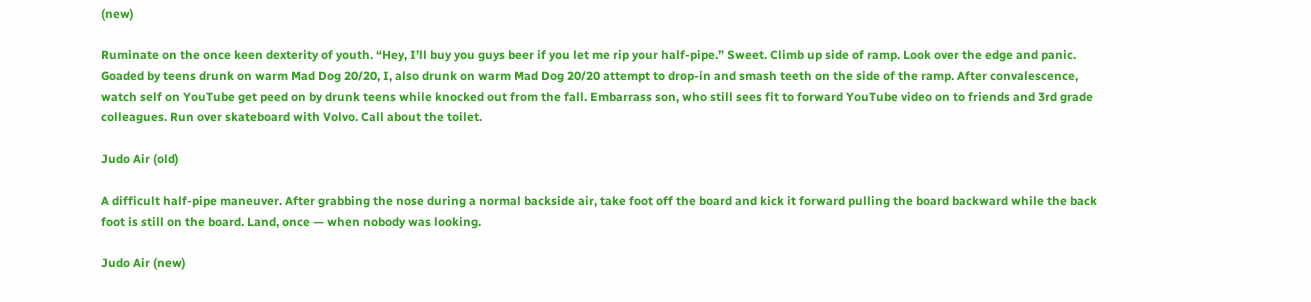(new)

Ruminate on the once keen dexterity of youth. “Hey, I’ll buy you guys beer if you let me rip your half-pipe.” Sweet. Climb up side of ramp. Look over the edge and panic. Goaded by teens drunk on warm Mad Dog 20/20, I, also drunk on warm Mad Dog 20/20 attempt to drop-in and smash teeth on the side of the ramp. After convalescence, watch self on YouTube get peed on by drunk teens while knocked out from the fall. Embarrass son, who still sees fit to forward YouTube video on to friends and 3rd grade colleagues. Run over skateboard with Volvo. Call about the toilet.

Judo Air (old)

A difficult half-pipe maneuver. After grabbing the nose during a normal backside air, take foot off the board and kick it forward pulling the board backward while the back foot is still on the board. Land, once — when nobody was looking.

Judo Air (new)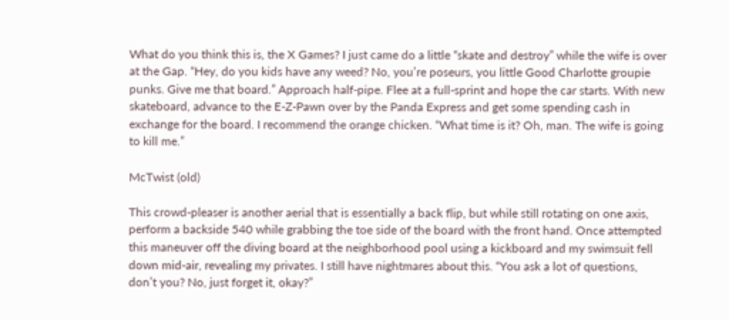What do you think this is, the X Games? I just came do a little “skate and destroy” while the wife is over at the Gap. “Hey, do you kids have any weed? No, you’re poseurs, you little Good Charlotte groupie punks. Give me that board.” Approach half-pipe. Flee at a full-sprint and hope the car starts. With new skateboard, advance to the E-Z-Pawn over by the Panda Express and get some spending cash in exchange for the board. I recommend the orange chicken. “What time is it? Oh, man. The wife is going to kill me.”

McTwist (old)

This crowd-pleaser is another aerial that is essentially a back flip, but while still rotating on one axis, perform a backside 540 while grabbing the toe side of the board with the front hand. Once attempted this maneuver off the diving board at the neighborhood pool using a kickboard and my swimsuit fell down mid-air, revealing my privates. I still have nightmares about this. “You ask a lot of questions, don’t you? No, just forget it, okay?”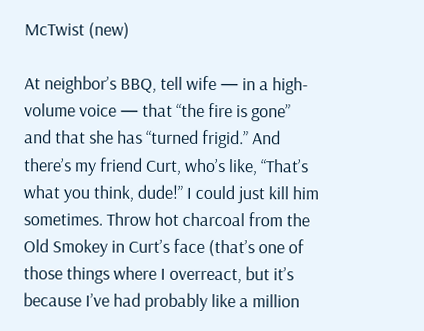McTwist (new)

At neighbor’s BBQ, tell wife — in a high-volume voice — that “the fire is gone” and that she has “turned frigid.” And there’s my friend Curt, who’s like, “That’s what you think, dude!” I could just kill him sometimes. Throw hot charcoal from the Old Smokey in Curt’s face (that’s one of those things where I overreact, but it’s because I’ve had probably like a million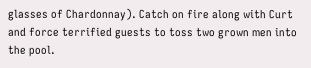glasses of Chardonnay). Catch on fire along with Curt and force terrified guests to toss two grown men into the pool.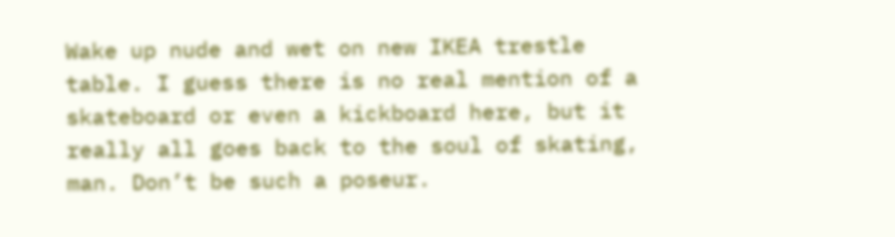Wake up nude and wet on new IKEA trestle table. I guess there is no real mention of a skateboard or even a kickboard here, but it really all goes back to the soul of skating, man. Don’t be such a poseur.